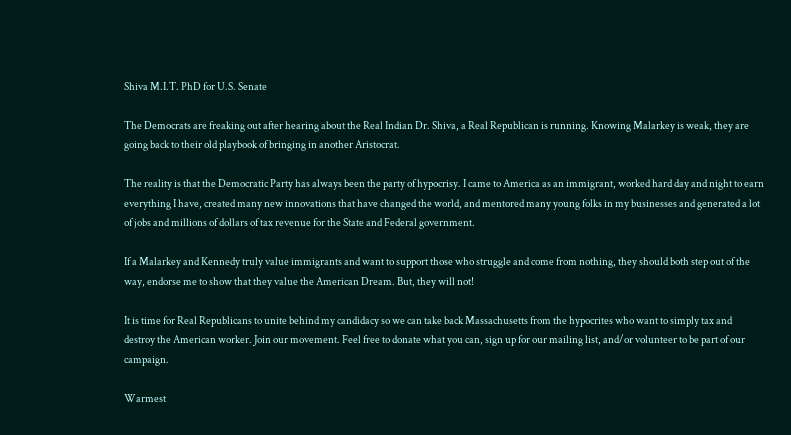Shiva M.I.T. PhD for U.S. Senate

The Democrats are freaking out after hearing about the Real Indian Dr. Shiva, a Real Republican is running. Knowing Malarkey is weak, they are going back to their old playbook of bringing in another Aristocrat.

The reality is that the Democratic Party has always been the party of hypocrisy. I came to America as an immigrant, worked hard day and night to earn everything I have, created many new innovations that have changed the world, and mentored many young folks in my businesses and generated a lot of jobs and millions of dollars of tax revenue for the State and Federal government.

If a Malarkey and Kennedy truly value immigrants and want to support those who struggle and come from nothing, they should both step out of the way, endorse me to show that they value the American Dream. But, they will not!

It is time for Real Republicans to unite behind my candidacy so we can take back Massachusetts from the hypocrites who want to simply tax and destroy the American worker. Join our movement. Feel free to donate what you can, sign up for our mailing list, and/or volunteer to be part of our campaign.

Warmest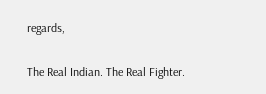regards,

The Real Indian. The Real Fighter.